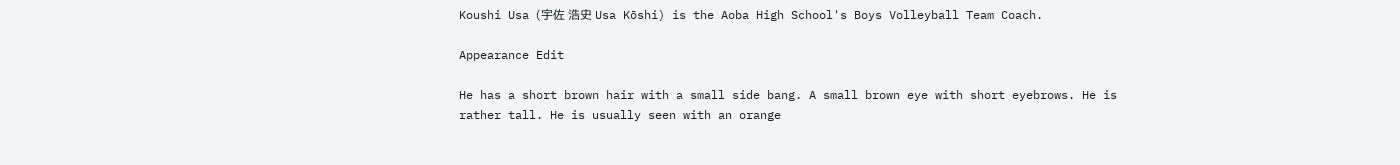Koushi Usa (宇佐 浩史 Usa Kōshi) is the Aoba High School's Boys Volleyball Team Coach.

Appearance Edit

He has a short brown hair with a small side bang. A small brown eye with short eyebrows. He is rather tall. He is usually seen with an orange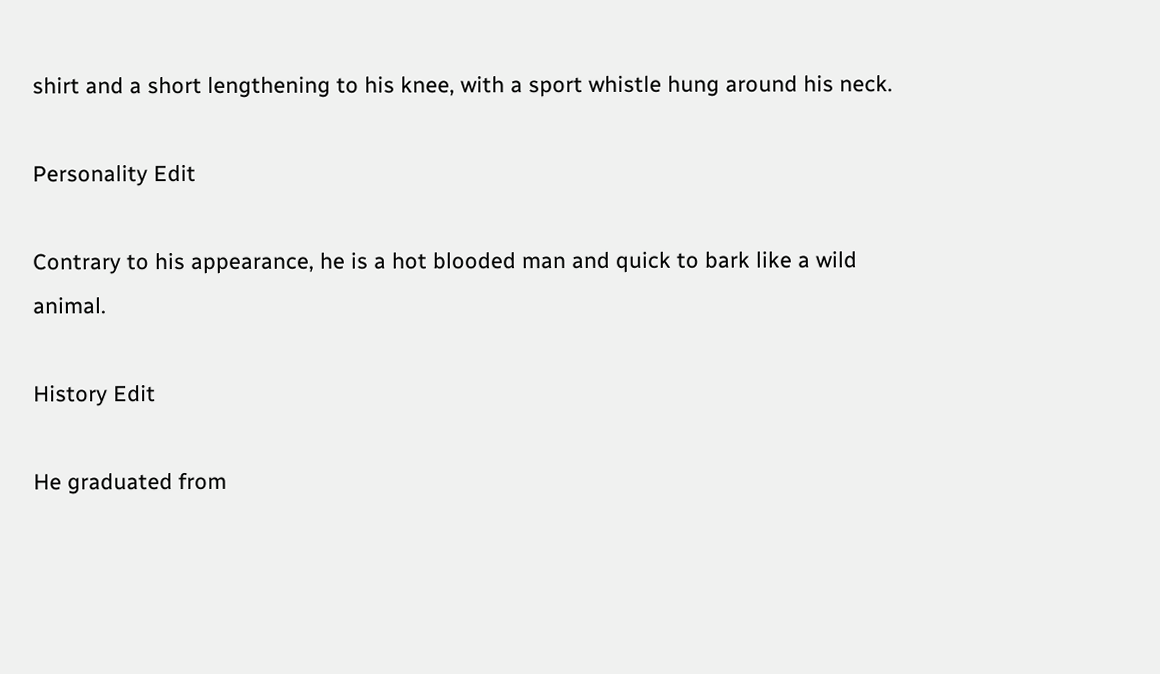shirt and a short lengthening to his knee, with a sport whistle hung around his neck.

Personality Edit

Contrary to his appearance, he is a hot blooded man and quick to bark like a wild animal.

History Edit

He graduated from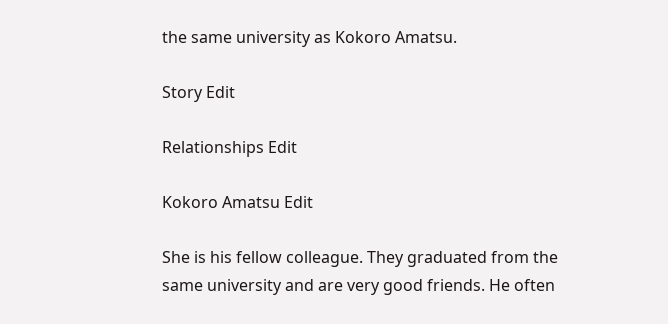the same university as Kokoro Amatsu.

Story Edit

Relationships Edit

Kokoro Amatsu Edit

She is his fellow colleague. They graduated from the same university and are very good friends. He often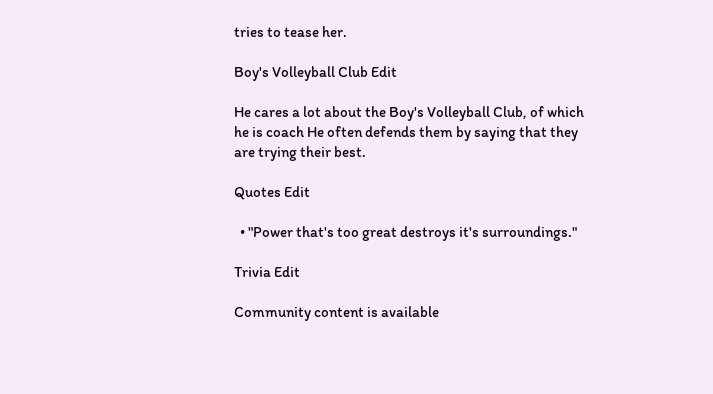tries to tease her.

Boy's Volleyball Club Edit

He cares a lot about the Boy's Volleyball Club, of which he is coach He often defends them by saying that they are trying their best.

Quotes Edit

  • "Power that's too great destroys it's surroundings."

Trivia Edit

Community content is available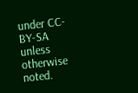under CC-BY-SA unless otherwise noted.